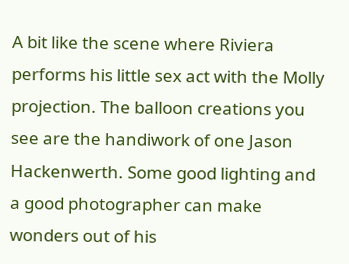A bit like the scene where Riviera performs his little sex act with the Molly projection. The balloon creations you see are the handiwork of one Jason Hackenwerth. Some good lighting and a good photographer can make wonders out of his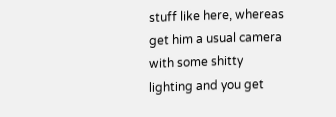stuff like here, whereas get him a usual camera with some shitty lighting and you get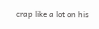crap like a lot on his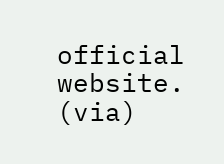official website. (via)